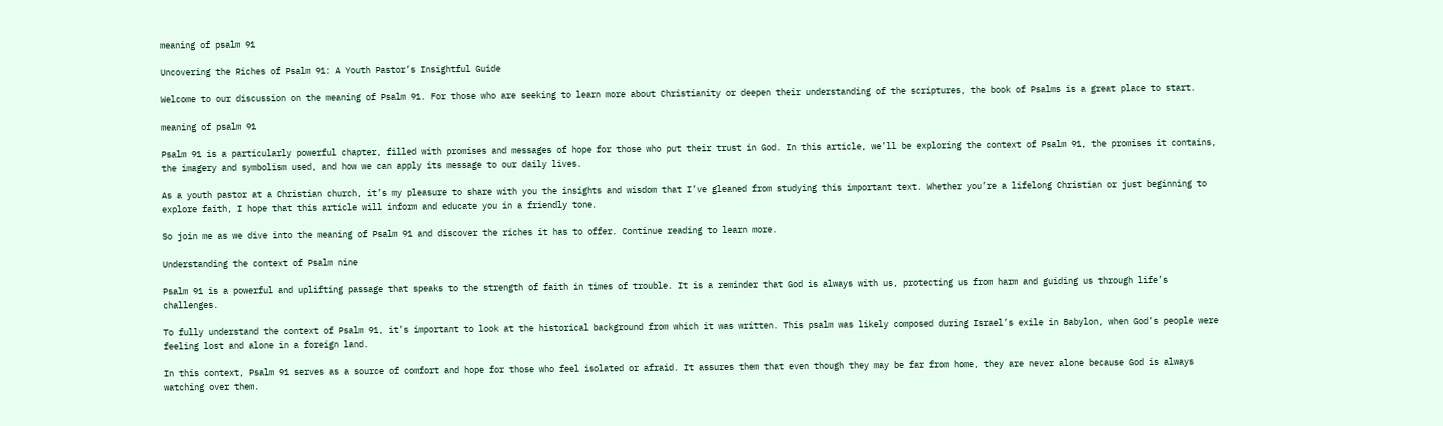meaning of psalm 91

Uncovering the Riches of Psalm 91: A Youth Pastor’s Insightful Guide

Welcome to our discussion on the meaning of Psalm 91. For those who are seeking to learn more about Christianity or deepen their understanding of the scriptures, the book of Psalms is a great place to start.

meaning of psalm 91

Psalm 91 is a particularly powerful chapter, filled with promises and messages of hope for those who put their trust in God. In this article, we’ll be exploring the context of Psalm 91, the promises it contains, the imagery and symbolism used, and how we can apply its message to our daily lives.

As a youth pastor at a Christian church, it’s my pleasure to share with you the insights and wisdom that I’ve gleaned from studying this important text. Whether you’re a lifelong Christian or just beginning to explore faith, I hope that this article will inform and educate you in a friendly tone.

So join me as we dive into the meaning of Psalm 91 and discover the riches it has to offer. Continue reading to learn more.

Understanding the context of Psalm nine

Psalm 91 is a powerful and uplifting passage that speaks to the strength of faith in times of trouble. It is a reminder that God is always with us, protecting us from harm and guiding us through life’s challenges.

To fully understand the context of Psalm 91, it’s important to look at the historical background from which it was written. This psalm was likely composed during Israel’s exile in Babylon, when God’s people were feeling lost and alone in a foreign land.

In this context, Psalm 91 serves as a source of comfort and hope for those who feel isolated or afraid. It assures them that even though they may be far from home, they are never alone because God is always watching over them.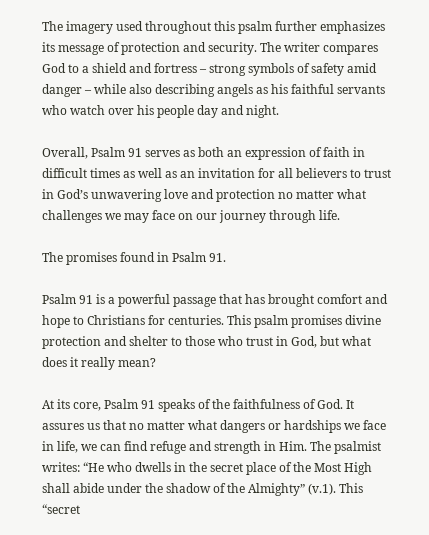The imagery used throughout this psalm further emphasizes its message of protection and security. The writer compares God to a shield and fortress – strong symbols of safety amid danger – while also describing angels as his faithful servants who watch over his people day and night.

Overall, Psalm 91 serves as both an expression of faith in difficult times as well as an invitation for all believers to trust in God’s unwavering love and protection no matter what challenges we may face on our journey through life.

The promises found in Psalm 91.

Psalm 91 is a powerful passage that has brought comfort and hope to Christians for centuries. This psalm promises divine protection and shelter to those who trust in God, but what does it really mean?

At its core, Psalm 91 speaks of the faithfulness of God. It assures us that no matter what dangers or hardships we face in life, we can find refuge and strength in Him. The psalmist writes: “He who dwells in the secret place of the Most High shall abide under the shadow of the Almighty” (v.1). This “secret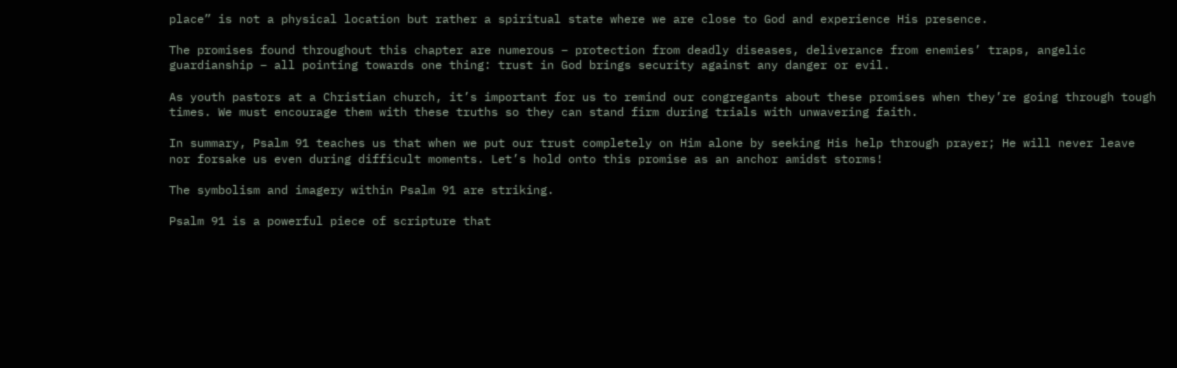place” is not a physical location but rather a spiritual state where we are close to God and experience His presence.

The promises found throughout this chapter are numerous – protection from deadly diseases, deliverance from enemies’ traps, angelic guardianship – all pointing towards one thing: trust in God brings security against any danger or evil.

As youth pastors at a Christian church, it’s important for us to remind our congregants about these promises when they’re going through tough times. We must encourage them with these truths so they can stand firm during trials with unwavering faith.

In summary, Psalm 91 teaches us that when we put our trust completely on Him alone by seeking His help through prayer; He will never leave nor forsake us even during difficult moments. Let’s hold onto this promise as an anchor amidst storms!

The symbolism and imagery within Psalm 91 are striking.

Psalm 91 is a powerful piece of scripture that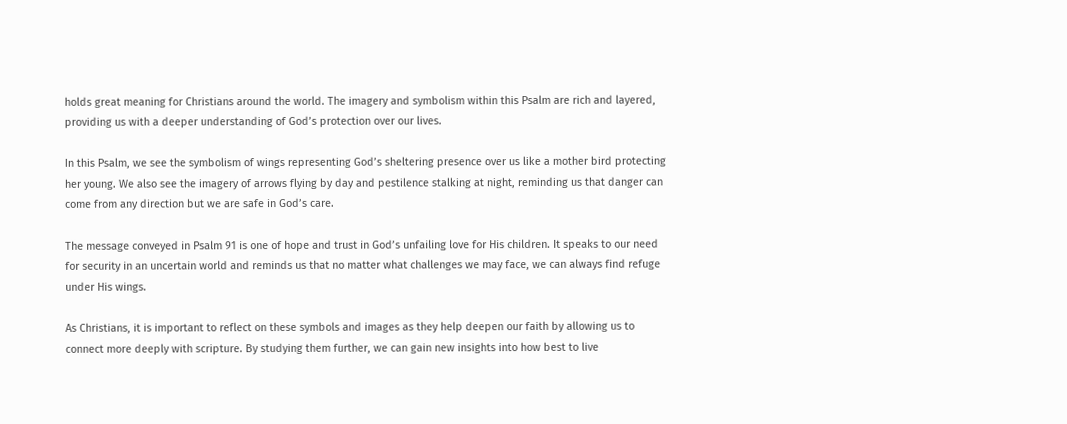holds great meaning for Christians around the world. The imagery and symbolism within this Psalm are rich and layered, providing us with a deeper understanding of God’s protection over our lives.

In this Psalm, we see the symbolism of wings representing God’s sheltering presence over us like a mother bird protecting her young. We also see the imagery of arrows flying by day and pestilence stalking at night, reminding us that danger can come from any direction but we are safe in God’s care.

The message conveyed in Psalm 91 is one of hope and trust in God’s unfailing love for His children. It speaks to our need for security in an uncertain world and reminds us that no matter what challenges we may face, we can always find refuge under His wings.

As Christians, it is important to reflect on these symbols and images as they help deepen our faith by allowing us to connect more deeply with scripture. By studying them further, we can gain new insights into how best to live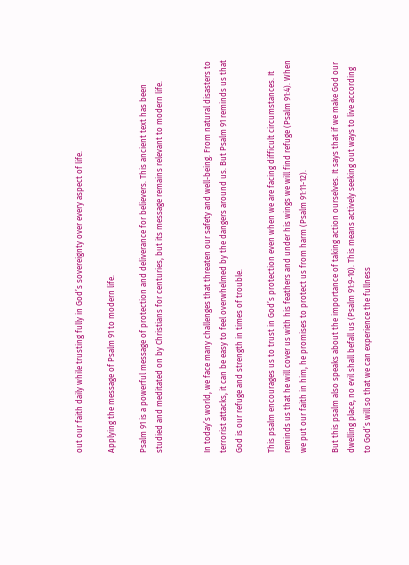out our faith daily while trusting fully in God’s sovereignty over every aspect of life.

Applying the message of Psalm 91 to modern life.

Psalm 91 is a powerful message of protection and deliverance for believers. This ancient text has been studied and meditated on by Christians for centuries, but its message remains relevant to modern life.


In today’s world, we face many challenges that threaten our safety and well-being. From natural disasters to terrorist attacks, it can be easy to feel overwhelmed by the dangers around us. But Psalm 91 reminds us that God is our refuge and strength in times of trouble.

This psalm encourages us to trust in God’s protection even when we are facing difficult circumstances. It reminds us that he will cover us with his feathers and under his wings we will find refuge (Psalm 91:4). When we put our faith in him, he promises to protect us from harm (Psalm 91:11-12).

But this psalm also speaks about the importance of taking action ourselves. It says that if we make God our dwelling place, no evil shall befall us (Psalm 91:9-10). This means actively seeking out ways to live according to God’s will so that we can experience the fullness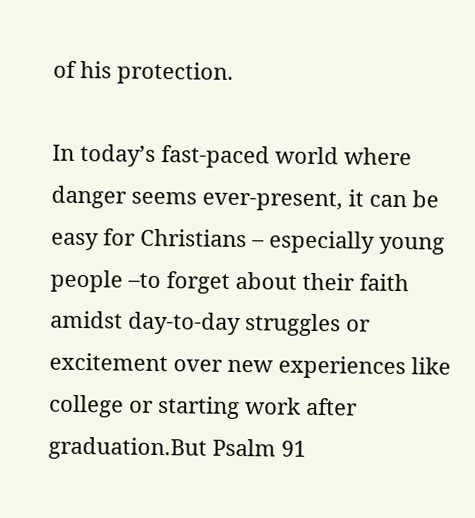of his protection.

In today’s fast-paced world where danger seems ever-present, it can be easy for Christians – especially young people –to forget about their faith amidst day-to-day struggles or excitement over new experiences like college or starting work after graduation.But Psalm 91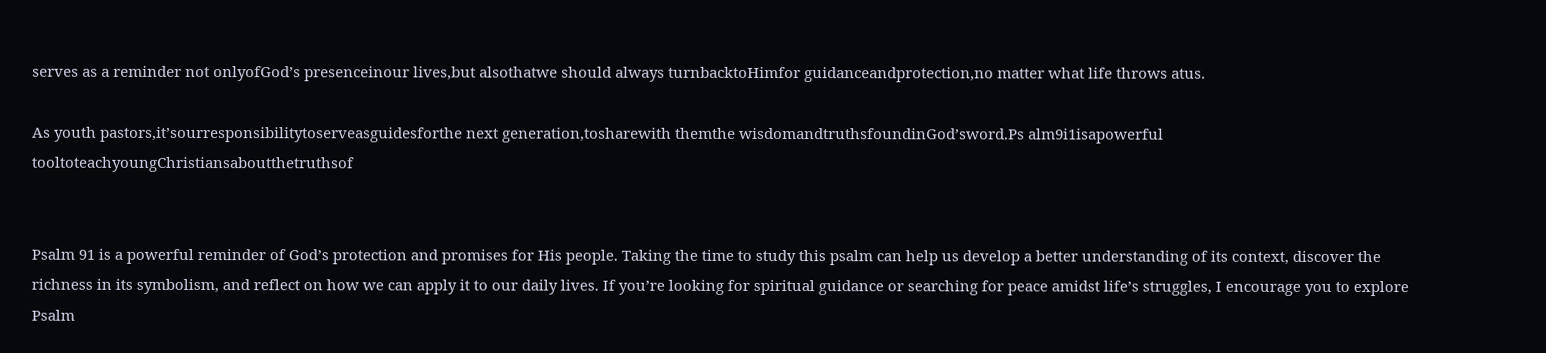serves as a reminder not onlyofGod’s presenceinour lives,but alsothatwe should always turnbacktoHimfor guidanceandprotection,no matter what life throws atus.

As youth pastors,it’sourresponsibilitytoserveasguidesforthe next generation,tosharewith themthe wisdomandtruthsfoundinGod’sword.Ps alm9i1isapowerful tooltoteachyoungChristiansaboutthetruthsof


Psalm 91 is a powerful reminder of God’s protection and promises for His people. Taking the time to study this psalm can help us develop a better understanding of its context, discover the richness in its symbolism, and reflect on how we can apply it to our daily lives. If you’re looking for spiritual guidance or searching for peace amidst life’s struggles, I encourage you to explore Psalm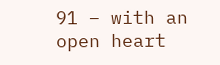91 – with an open heart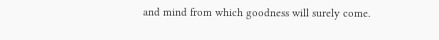and mind from which goodness will surely come.